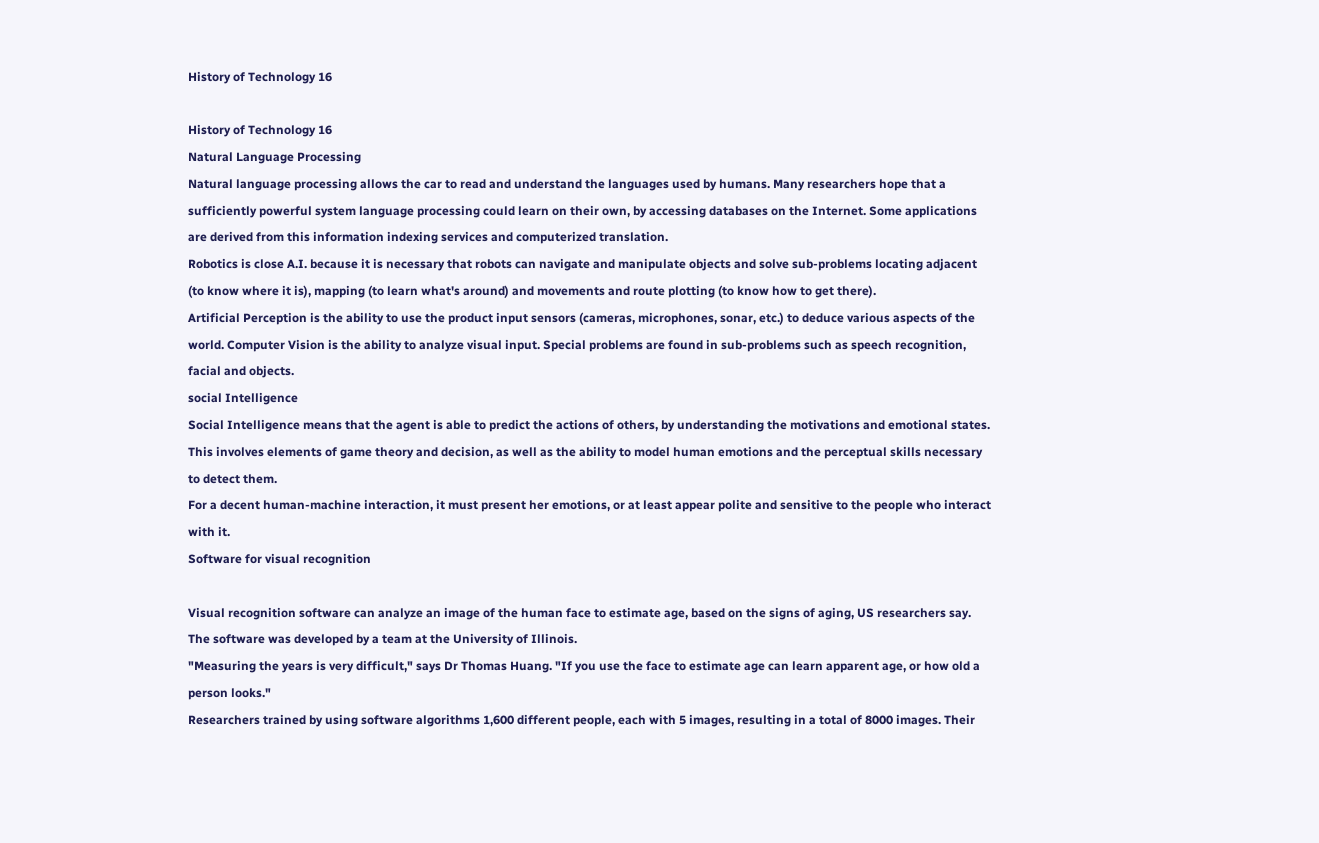History of Technology 16

History of Technology 16
Natural Language Processing
Natural language processing allows the car to read and understand the languages used by humans. Many researchers hope that a sufficiently powerful system language processing could learn on their own, by accessing databases on the Internet. Some applications are derived from this information indexing services and computerized translation.
Robotics is close A.I. because it is necessary that robots can navigate and manipulate objects and solve sub-problems locating adjacent (to know where it is), mapping (to learn what's around) and movements and route plotting (to know how to get there).
Artificial Perception is the ability to use the product input sensors (cameras, microphones, sonar, etc.) to deduce various aspects of the world. Computer Vision is the ability to analyze visual input. Special problems are found in sub-problems such as speech recognition, facial and objects.
social Intelligence
Social Intelligence means that the agent is able to predict the actions of others, by understanding the motivations and emotional states. This involves elements of game theory and decision, as well as the ability to model human emotions and the perceptual skills necessary to detect them.
For a decent human-machine interaction, it must present her emotions, or at least appear polite and sensitive to the people who interact with it.
Software for visual recognition

Visual recognition software can analyze an image of the human face to estimate age, based on the signs of aging, US researchers say.
The software was developed by a team at the University of Illinois.
"Measuring the years is very difficult," says Dr Thomas Huang. "If you use the face to estimate age can learn apparent age, or how old a person looks."
Researchers trained by using software algorithms 1,600 different people, each with 5 images, resulting in a total of 8000 images. Their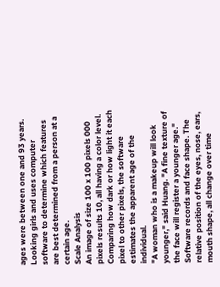ages were between one and 93 years.
Looking girls and uses computer software to determine which features are best determined from a person at a certain age.
Scale Analysis
An image of size 100 x 100 pixels 000 pixels results 10, all having a color level. Comparing how dark or how light it each pixel to other pixels, the software estimates the apparent age of the individual.
"A woman who is a makeup will look younger," said Huang. "A fine texture of the face will register a younger age."
Software records and face shape. The relative position of the eyes, nose, ears, mouth shape, all change over time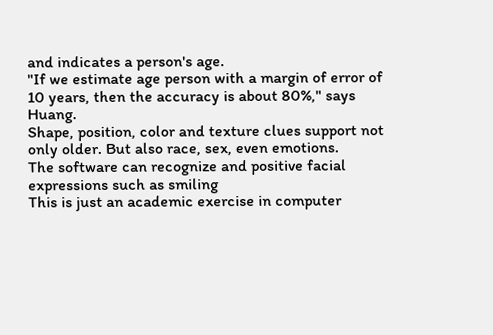and indicates a person's age.
"If we estimate age person with a margin of error of 10 years, then the accuracy is about 80%," says Huang.
Shape, position, color and texture clues support not only older. But also race, sex, even emotions.
The software can recognize and positive facial expressions such as smiling
This is just an academic exercise in computer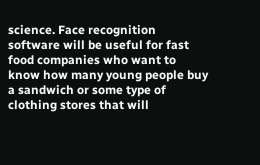science. Face recognition software will be useful for fast food companies who want to know how many young people buy a sandwich or some type of clothing stores that will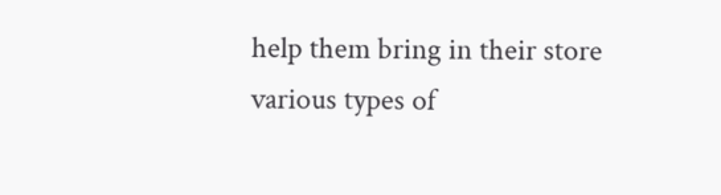help them bring in their store various types of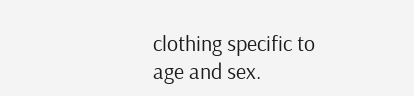clothing specific to age and sex.